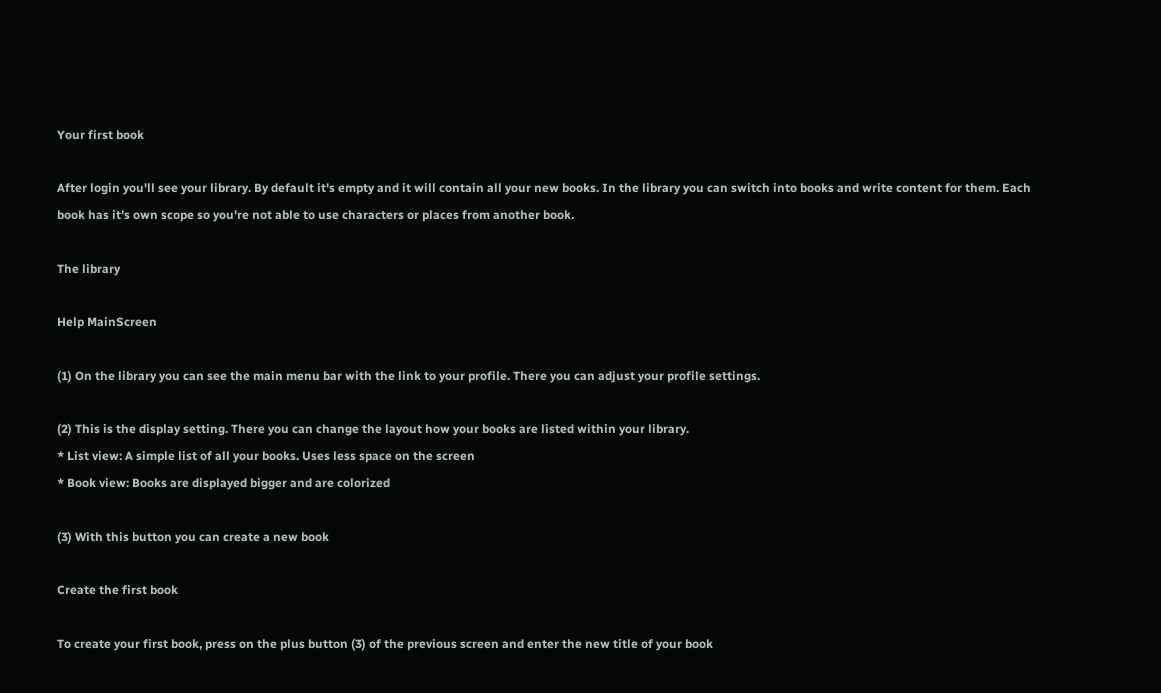Your first book

After login you'll see your library. By default it's empty and it will contain all your new books. In the library you can switch into books and write content for them. Each book has it's own scope so you're not able to use characters or places from another book.

The library

Help MainScreen

(1) On the library you can see the main menu bar with the link to your profile. There you can adjust your profile settings.

(2) This is the display setting. There you can change the layout how your books are listed within your library.
* List view: A simple list of all your books. Uses less space on the screen
* Book view: Books are displayed bigger and are colorized

(3) With this button you can create a new book

Create the first book

To create your first book, press on the plus button (3) of the previous screen and enter the new title of your book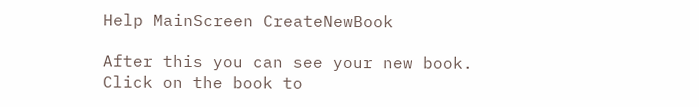Help MainScreen CreateNewBook

After this you can see your new book. Click on the book to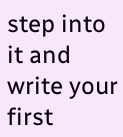step into it and write your first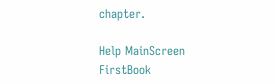chapter.

Help MainScreen FirstBook